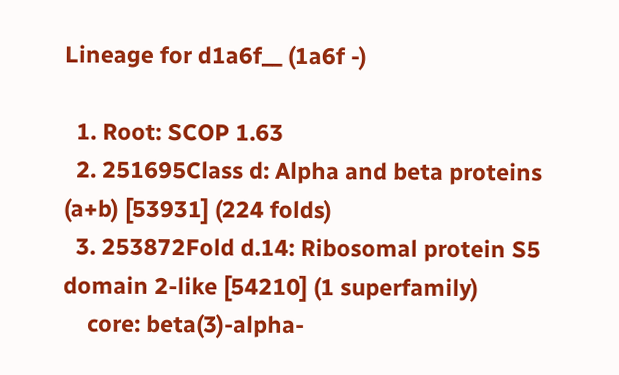Lineage for d1a6f__ (1a6f -)

  1. Root: SCOP 1.63
  2. 251695Class d: Alpha and beta proteins (a+b) [53931] (224 folds)
  3. 253872Fold d.14: Ribosomal protein S5 domain 2-like [54210] (1 superfamily)
    core: beta(3)-alpha-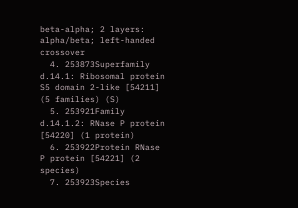beta-alpha; 2 layers: alpha/beta; left-handed crossover
  4. 253873Superfamily d.14.1: Ribosomal protein S5 domain 2-like [54211] (5 families) (S)
  5. 253921Family d.14.1.2: RNase P protein [54220] (1 protein)
  6. 253922Protein RNase P protein [54221] (2 species)
  7. 253923Species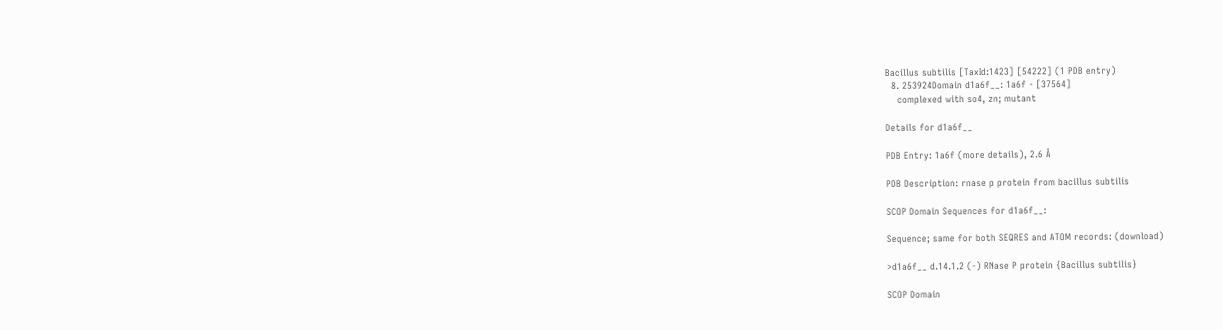Bacillus subtilis [TaxId:1423] [54222] (1 PDB entry)
  8. 253924Domain d1a6f__: 1a6f - [37564]
    complexed with so4, zn; mutant

Details for d1a6f__

PDB Entry: 1a6f (more details), 2.6 Å

PDB Description: rnase p protein from bacillus subtilis

SCOP Domain Sequences for d1a6f__:

Sequence; same for both SEQRES and ATOM records: (download)

>d1a6f__ d.14.1.2 (-) RNase P protein {Bacillus subtilis}

SCOP Domain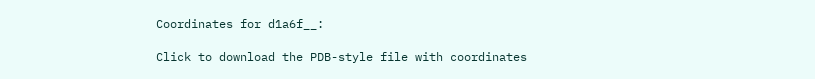Coordinates for d1a6f__:

Click to download the PDB-style file with coordinates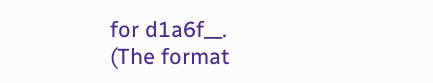for d1a6f__.
(The format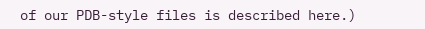of our PDB-style files is described here.)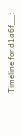Timeline for d1a6f__: